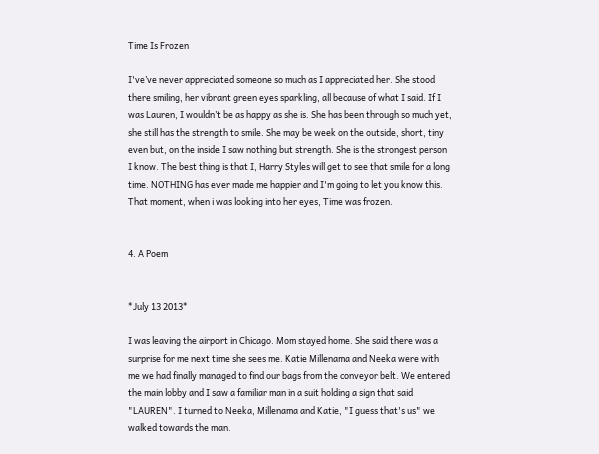Time Is Frozen

I've’ve never appreciated someone so much as I appreciated her. She stood there smiling, her vibrant green eyes sparkling, all because of what I said. If I was Lauren, I wouldn’t be as happy as she is. She has been through so much yet, she still has the strength to smile. She may be week on the outside, short, tiny even but, on the inside I saw nothing but strength. She is the strongest person I know. The best thing is that I, Harry Styles will get to see that smile for a long time. NOTHING has ever made me happier and I'm going to let you know this. That moment, when i was looking into her eyes, Time was frozen.


4. A Poem


*July 13 2013*

I was leaving the airport in Chicago. Mom stayed home. She said there was a surprise for me next time she sees me. Katie Millenama and Neeka were with me we had finally managed to find our bags from the conveyor belt. We entered the main lobby and I saw a familiar man in a suit holding a sign that said "LAUREN". I turned to Neeka, Millenama and Katie, "I guess that's us" we walked towards the man.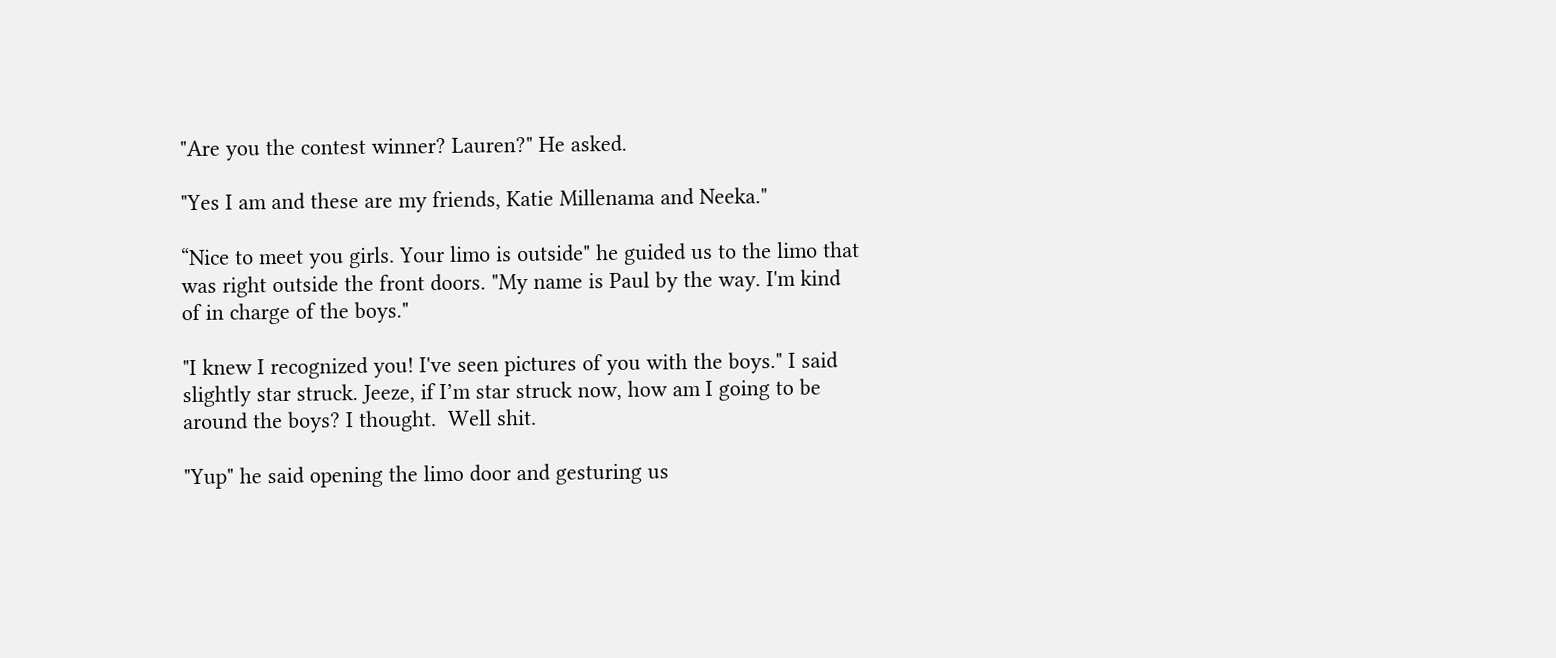"Are you the contest winner? Lauren?" He asked.

"Yes I am and these are my friends, Katie Millenama and Neeka."

“Nice to meet you girls. Your limo is outside" he guided us to the limo that was right outside the front doors. "My name is Paul by the way. I'm kind of in charge of the boys."

"I knew I recognized you! I've seen pictures of you with the boys." I said slightly star struck. Jeeze, if I’m star struck now, how am I going to be around the boys? I thought.  Well shit.

"Yup" he said opening the limo door and gesturing us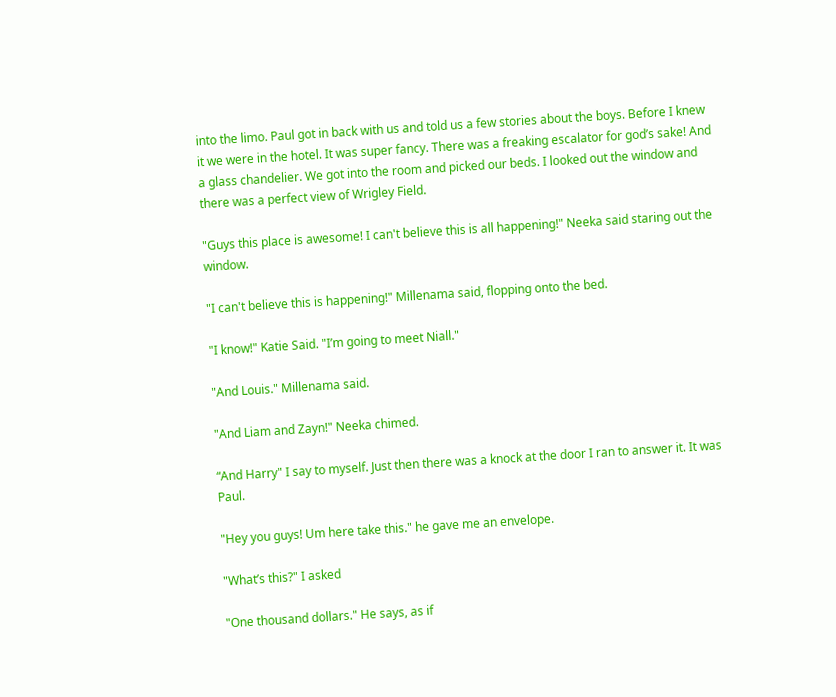into the limo. Paul got in back with us and told us a few stories about the boys. Before I knew it we were in the hotel. It was super fancy. There was a freaking escalator for god’s sake! And a glass chandelier. We got into the room and picked our beds. I looked out the window and there was a perfect view of Wrigley Field.

"Guys this place is awesome! I can't believe this is all happening!" Neeka said staring out the window.

"I can't believe this is happening!" Millenama said, flopping onto the bed.

"I know!" Katie Said. "I’m going to meet Niall."

"And Louis." Millenama said.

"And Liam and Zayn!" Neeka chimed.

“And Harry" I say to myself. Just then there was a knock at the door I ran to answer it. It was Paul.

"Hey you guys! Um here take this." he gave me an envelope.

"What’s this?" I asked

"One thousand dollars." He says, as if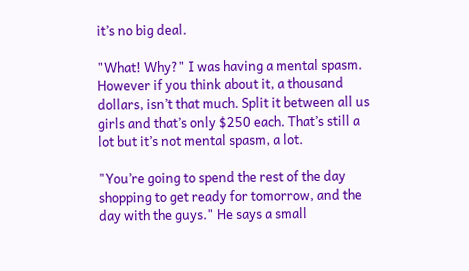it’s no big deal.

"What! Why?" I was having a mental spasm. However if you think about it, a thousand dollars, isn’t that much. Split it between all us girls and that’s only $250 each. That’s still a lot but it’s not mental spasm, a lot.

"You’re going to spend the rest of the day shopping to get ready for tomorrow, and the day with the guys." He says a small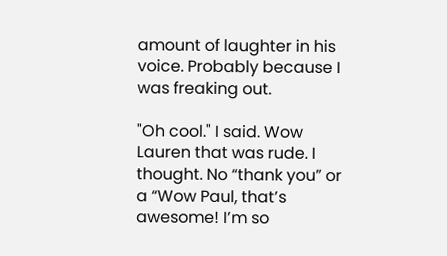amount of laughter in his voice. Probably because I was freaking out.

"Oh cool." I said. Wow Lauren that was rude. I thought. No “thank you” or a “Wow Paul, that’s awesome! I’m so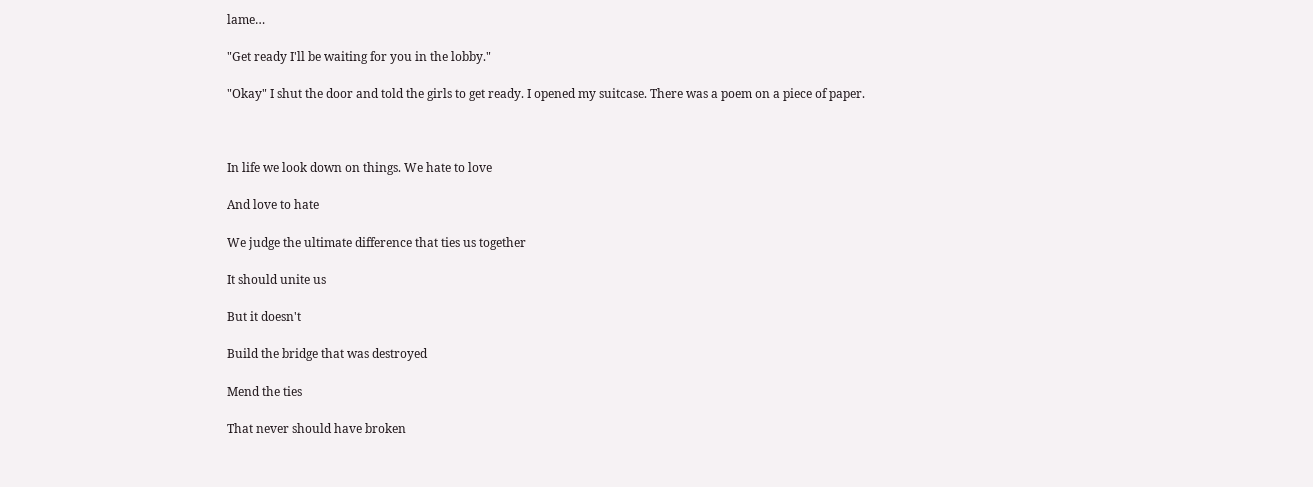lame…

"Get ready I'll be waiting for you in the lobby."

"Okay" I shut the door and told the girls to get ready. I opened my suitcase. There was a poem on a piece of paper.



In life we look down on things. We hate to love

And love to hate

We judge the ultimate difference that ties us together

It should unite us

But it doesn't

Build the bridge that was destroyed

Mend the ties

That never should have broken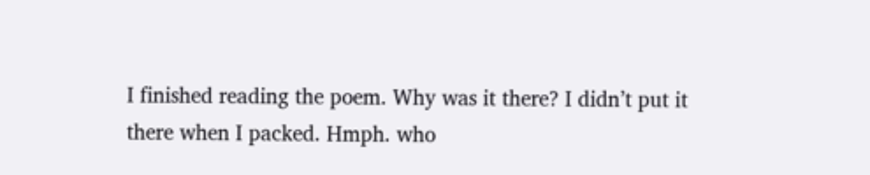I finished reading the poem. Why was it there? I didn’t put it there when I packed. Hmph. who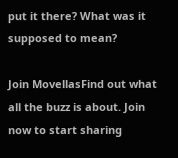put it there? What was it supposed to mean?

Join MovellasFind out what all the buzz is about. Join now to start sharing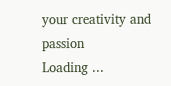your creativity and passion
Loading ...